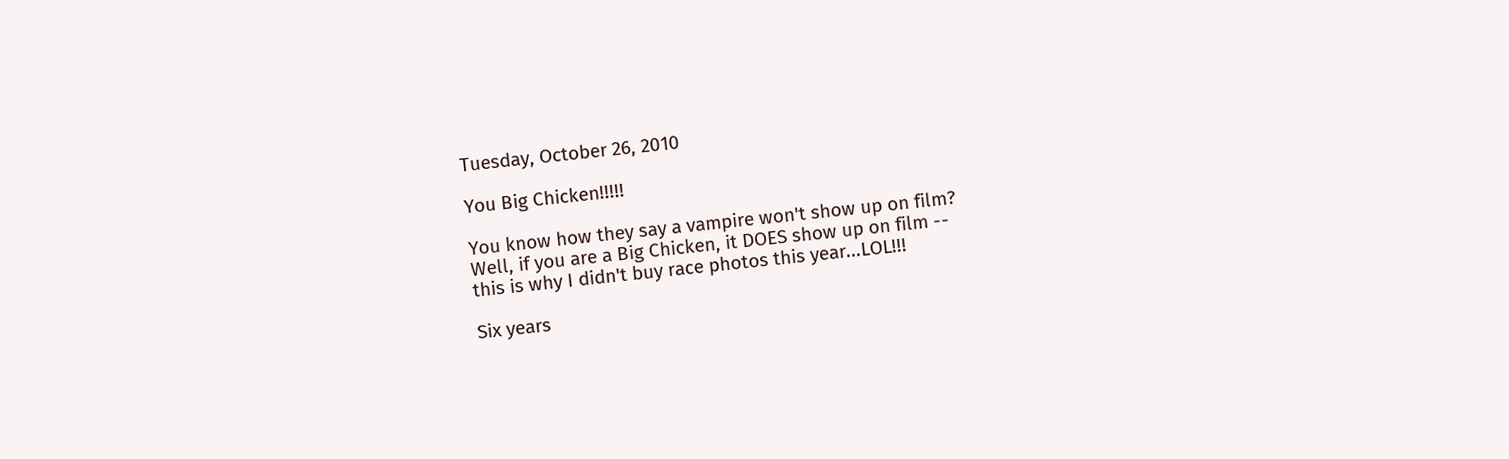Tuesday, October 26, 2010

You Big Chicken!!!!!

You know how they say a vampire won't show up on film?
Well, if you are a Big Chicken, it DOES show up on film --
this is why I didn't buy race photos this year...LOL!!!

Six years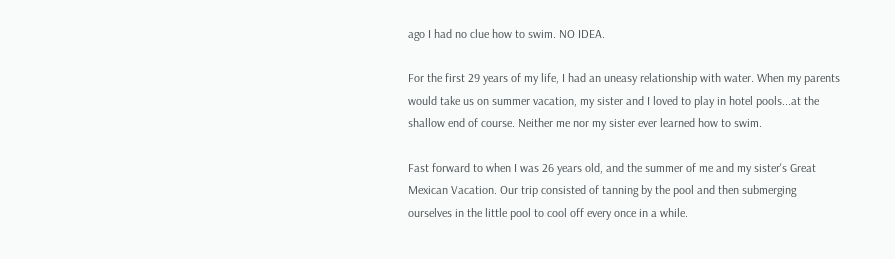ago I had no clue how to swim. NO IDEA.

For the first 29 years of my life, I had an uneasy relationship with water. When my parents would take us on summer vacation, my sister and I loved to play in hotel pools...at the shallow end of course. Neither me nor my sister ever learned how to swim.

Fast forward to when I was 26 years old, and the summer of me and my sister's Great Mexican Vacation. Our trip consisted of tanning by the pool and then submerging ourselves in the little pool to cool off every once in a while.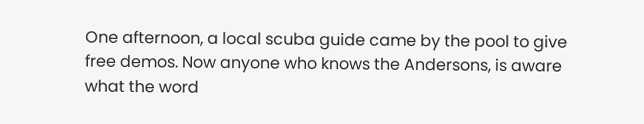One afternoon, a local scuba guide came by the pool to give free demos. Now anyone who knows the Andersons, is aware what the word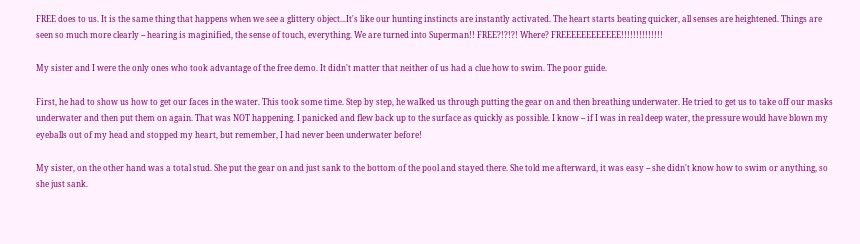FREE does to us. It is the same thing that happens when we see a glittery object...It's like our hunting instincts are instantly activated. The heart starts beating quicker, all senses are heightened. Things are seen so much more clearly -- hearing is maginified, the sense of touch, everything. We are turned into Superman!! FREE?!?!?! Where? FREEEEEEEEEEEE!!!!!!!!!!!!!!

My sister and I were the only ones who took advantage of the free demo. It didn't matter that neither of us had a clue how to swim. The poor guide.

First, he had to show us how to get our faces in the water. This took some time. Step by step, he walked us through putting the gear on and then breathing underwater. He tried to get us to take off our masks underwater and then put them on again. That was NOT happening. I panicked and flew back up to the surface as quickly as possible. I know -- if I was in real deep water, the pressure would have blown my eyeballs out of my head and stopped my heart, but remember, I had never been underwater before!

My sister, on the other hand was a total stud. She put the gear on and just sank to the bottom of the pool and stayed there. She told me afterward, it was easy -- she didn't know how to swim or anything, so she just sank.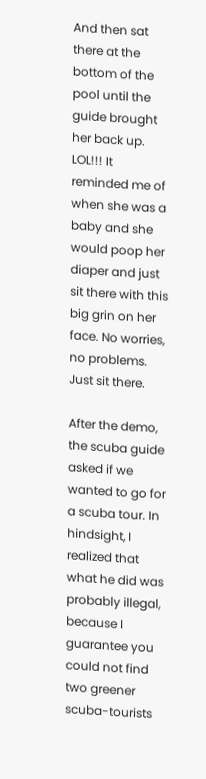And then sat there at the bottom of the pool until the guide brought her back up. LOL!!! It reminded me of when she was a baby and she would poop her diaper and just sit there with this big grin on her face. No worries, no problems. Just sit there.

After the demo, the scuba guide asked if we wanted to go for a scuba tour. In hindsight, I realized that what he did was probably illegal, because I guarantee you could not find two greener scuba-tourists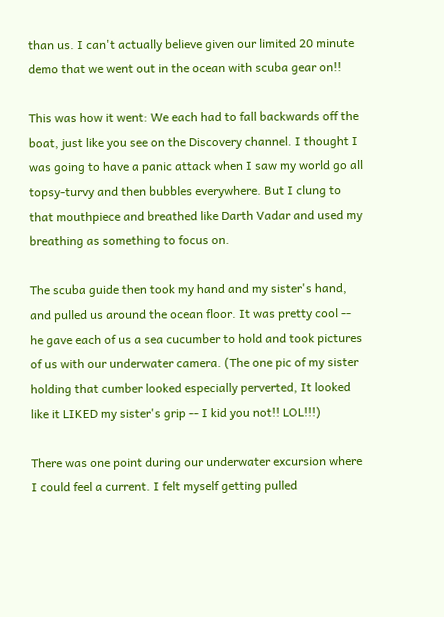than us. I can't actually believe given our limited 20 minute demo that we went out in the ocean with scuba gear on!!

This was how it went: We each had to fall backwards off the boat, just like you see on the Discovery channel. I thought I was going to have a panic attack when I saw my world go all topsy-turvy and then bubbles everywhere. But I clung to that mouthpiece and breathed like Darth Vadar and used my breathing as something to focus on.

The scuba guide then took my hand and my sister's hand, and pulled us around the ocean floor. It was pretty cool -- he gave each of us a sea cucumber to hold and took pictures of us with our underwater camera. (The one pic of my sister holding that cumber looked especially perverted, It looked like it LIKED my sister's grip -- I kid you not!! LOL!!!)

There was one point during our underwater excursion where I could feel a current. I felt myself getting pulled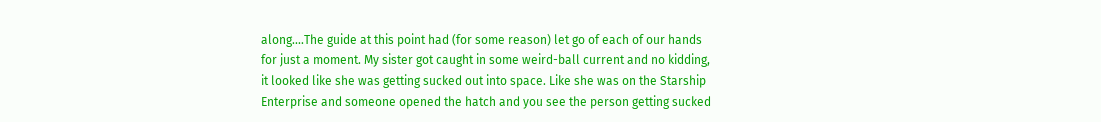along....The guide at this point had (for some reason) let go of each of our hands for just a moment. My sister got caught in some weird-ball current and no kidding, it looked like she was getting sucked out into space. Like she was on the Starship Enterprise and someone opened the hatch and you see the person getting sucked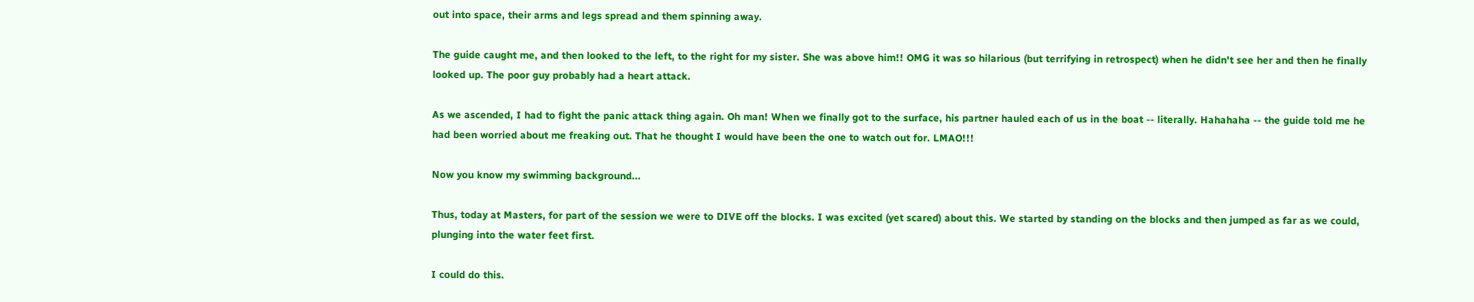out into space, their arms and legs spread and them spinning away.

The guide caught me, and then looked to the left, to the right for my sister. She was above him!! OMG it was so hilarious (but terrifying in retrospect) when he didn't see her and then he finally looked up. The poor guy probably had a heart attack.

As we ascended, I had to fight the panic attack thing again. Oh man! When we finally got to the surface, his partner hauled each of us in the boat -- literally. Hahahaha -- the guide told me he had been worried about me freaking out. That he thought I would have been the one to watch out for. LMAO!!!

Now you know my swimming background...

Thus, today at Masters, for part of the session we were to DIVE off the blocks. I was excited (yet scared) about this. We started by standing on the blocks and then jumped as far as we could, plunging into the water feet first.

I could do this.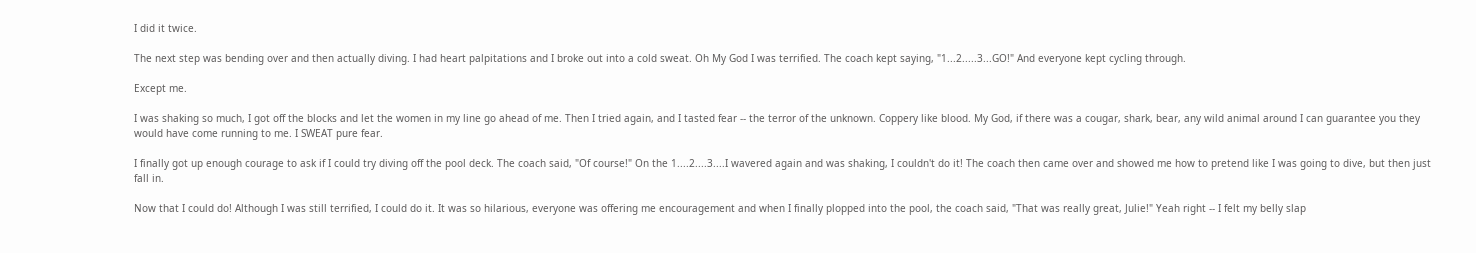I did it twice.

The next step was bending over and then actually diving. I had heart palpitations and I broke out into a cold sweat. Oh My God I was terrified. The coach kept saying, "1...2.....3...GO!" And everyone kept cycling through.

Except me.

I was shaking so much, I got off the blocks and let the women in my line go ahead of me. Then I tried again, and I tasted fear -- the terror of the unknown. Coppery like blood. My God, if there was a cougar, shark, bear, any wild animal around I can guarantee you they would have come running to me. I SWEAT pure fear.

I finally got up enough courage to ask if I could try diving off the pool deck. The coach said, "Of course!" On the 1....2....3....I wavered again and was shaking, I couldn't do it! The coach then came over and showed me how to pretend like I was going to dive, but then just fall in.

Now that I could do! Although I was still terrified, I could do it. It was so hilarious, everyone was offering me encouragement and when I finally plopped into the pool, the coach said, "That was really great, Julie!" Yeah right -- I felt my belly slap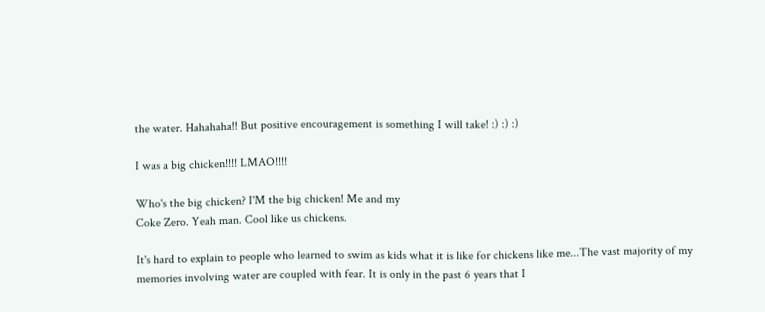the water. Hahahaha!! But positive encouragement is something I will take! :) :) :)

I was a big chicken!!!! LMAO!!!!

Who's the big chicken? I'M the big chicken! Me and my
Coke Zero. Yeah man. Cool like us chickens.

It's hard to explain to people who learned to swim as kids what it is like for chickens like me...The vast majority of my memories involving water are coupled with fear. It is only in the past 6 years that I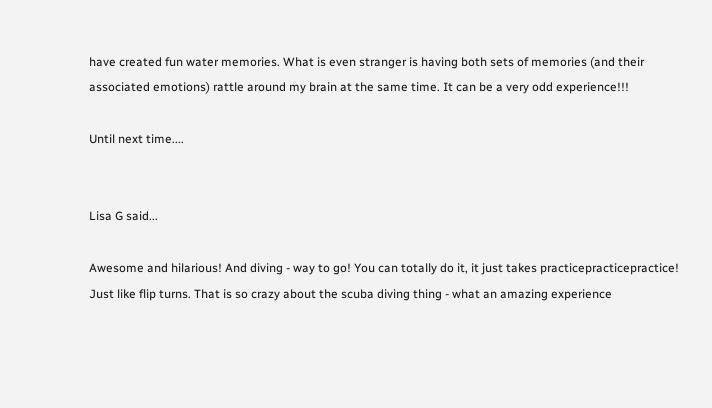have created fun water memories. What is even stranger is having both sets of memories (and their associated emotions) rattle around my brain at the same time. It can be a very odd experience!!!

Until next time....


Lisa G said...

Awesome and hilarious! And diving - way to go! You can totally do it, it just takes practicepracticepractice! Just like flip turns. That is so crazy about the scuba diving thing - what an amazing experience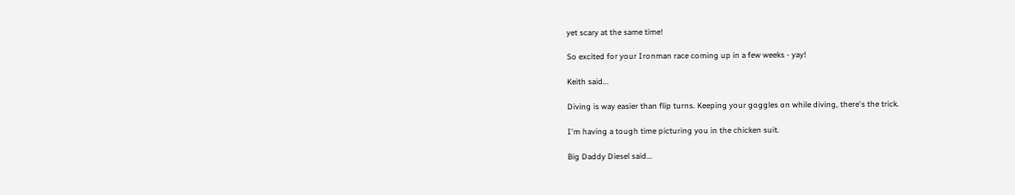yet scary at the same time!

So excited for your Ironman race coming up in a few weeks - yay!

Keith said...

Diving is way easier than flip turns. Keeping your goggles on while diving, there's the trick.

I'm having a tough time picturing you in the chicken suit.

Big Daddy Diesel said...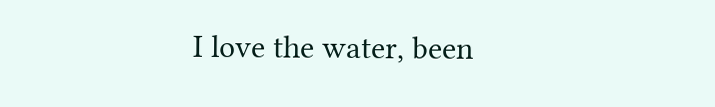I love the water, been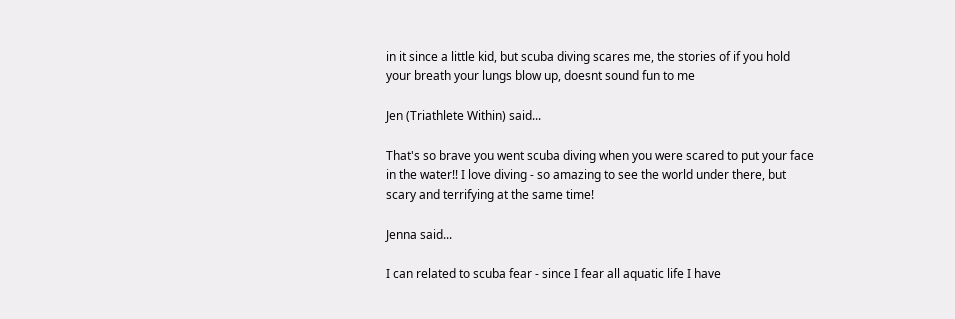in it since a little kid, but scuba diving scares me, the stories of if you hold your breath your lungs blow up, doesnt sound fun to me

Jen (Triathlete Within) said...

That's so brave you went scuba diving when you were scared to put your face in the water!! I love diving - so amazing to see the world under there, but scary and terrifying at the same time!

Jenna said...

I can related to scuba fear - since I fear all aquatic life I have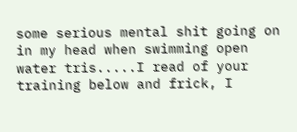some serious mental shit going on in my head when swimming open water tris.....I read of your training below and frick, I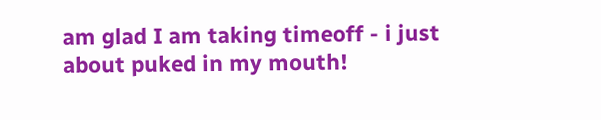am glad I am taking timeoff - i just about puked in my mouth!